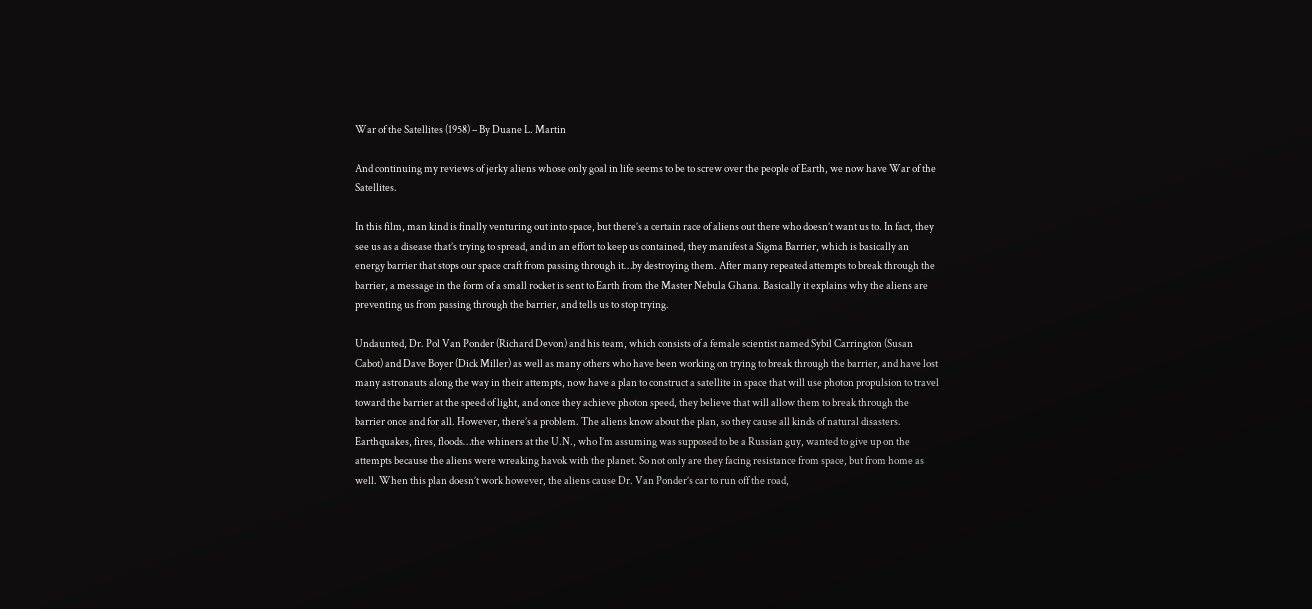War of the Satellites (1958) – By Duane L. Martin

And continuing my reviews of jerky aliens whose only goal in life seems to be to screw over the people of Earth, we now have War of the Satellites.

In this film, man kind is finally venturing out into space, but there’s a certain race of aliens out there who doesn’t want us to. In fact, they see us as a disease that’s trying to spread, and in an effort to keep us contained, they manifest a Sigma Barrier, which is basically an energy barrier that stops our space craft from passing through it…by destroying them. After many repeated attempts to break through the barrier, a message in the form of a small rocket is sent to Earth from the Master Nebula Ghana. Basically it explains why the aliens are preventing us from passing through the barrier, and tells us to stop trying.

Undaunted, Dr. Pol Van Ponder (Richard Devon) and his team, which consists of a female scientist named Sybil Carrington (Susan Cabot) and Dave Boyer (Dick Miller) as well as many others who have been working on trying to break through the barrier, and have lost many astronauts along the way in their attempts, now have a plan to construct a satellite in space that will use photon propulsion to travel toward the barrier at the speed of light, and once they achieve photon speed, they believe that will allow them to break through the barrier once and for all. However, there’s a problem. The aliens know about the plan, so they cause all kinds of natural disasters. Earthquakes, fires, floods…the whiners at the U.N., who I’m assuming was supposed to be a Russian guy, wanted to give up on the attempts because the aliens were wreaking havok with the planet. So not only are they facing resistance from space, but from home as well. When this plan doesn’t work however, the aliens cause Dr. Van Ponder’s car to run off the road,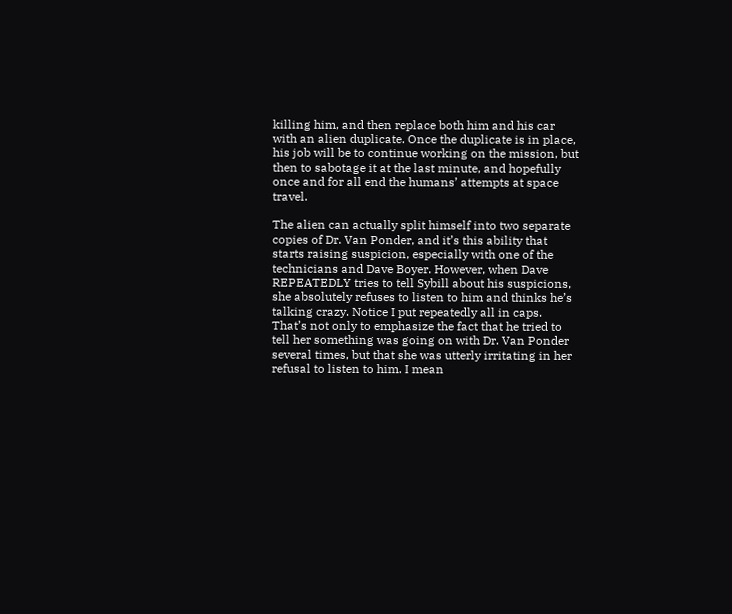killing him, and then replace both him and his car with an alien duplicate. Once the duplicate is in place, his job will be to continue working on the mission, but then to sabotage it at the last minute, and hopefully once and for all end the humans’ attempts at space travel.

The alien can actually split himself into two separate copies of Dr. Van Ponder, and it’s this ability that starts raising suspicion, especially with one of the technicians and Dave Boyer. However, when Dave REPEATEDLY tries to tell Sybill about his suspicions, she absolutely refuses to listen to him and thinks he’s talking crazy. Notice I put repeatedly all in caps. That’s not only to emphasize the fact that he tried to tell her something was going on with Dr. Van Ponder several times, but that she was utterly irritating in her refusal to listen to him. I mean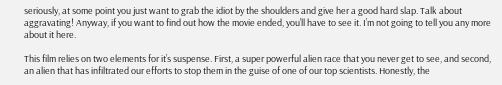seriously, at some point you just want to grab the idiot by the shoulders and give her a good hard slap. Talk about aggravating! Anyway, if you want to find out how the movie ended, you’ll have to see it. I’m not going to tell you any more about it here.

This film relies on two elements for it’s suspense. First, a super powerful alien race that you never get to see, and second, an alien that has infiltrated our efforts to stop them in the guise of one of our top scientists. Honestly, the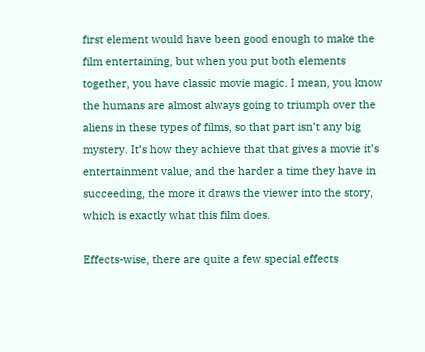first element would have been good enough to make the film entertaining, but when you put both elements together, you have classic movie magic. I mean, you know the humans are almost always going to triumph over the aliens in these types of films, so that part isn’t any big mystery. It’s how they achieve that that gives a movie it’s entertainment value, and the harder a time they have in succeeding, the more it draws the viewer into the story, which is exactly what this film does.

Effects-wise, there are quite a few special effects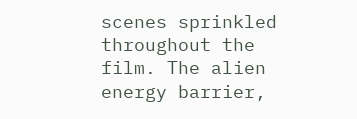scenes sprinkled throughout the film. The alien energy barrier,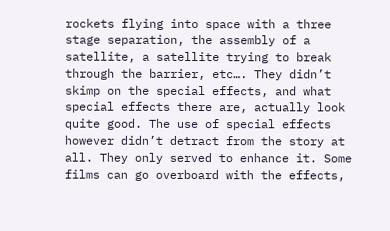rockets flying into space with a three stage separation, the assembly of a satellite, a satellite trying to break through the barrier, etc…. They didn’t skimp on the special effects, and what special effects there are, actually look quite good. The use of special effects however didn’t detract from the story at all. They only served to enhance it. Some films can go overboard with the effects,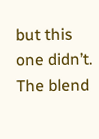but this one didn’t. The blend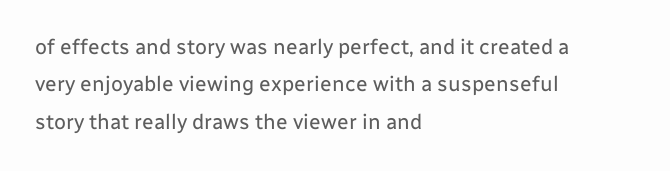of effects and story was nearly perfect, and it created a very enjoyable viewing experience with a suspenseful story that really draws the viewer in and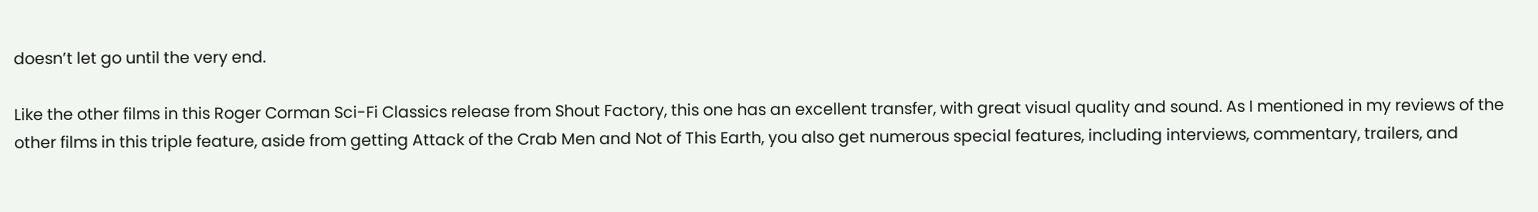doesn’t let go until the very end.

Like the other films in this Roger Corman Sci-Fi Classics release from Shout Factory, this one has an excellent transfer, with great visual quality and sound. As I mentioned in my reviews of the other films in this triple feature, aside from getting Attack of the Crab Men and Not of This Earth, you also get numerous special features, including interviews, commentary, trailers, and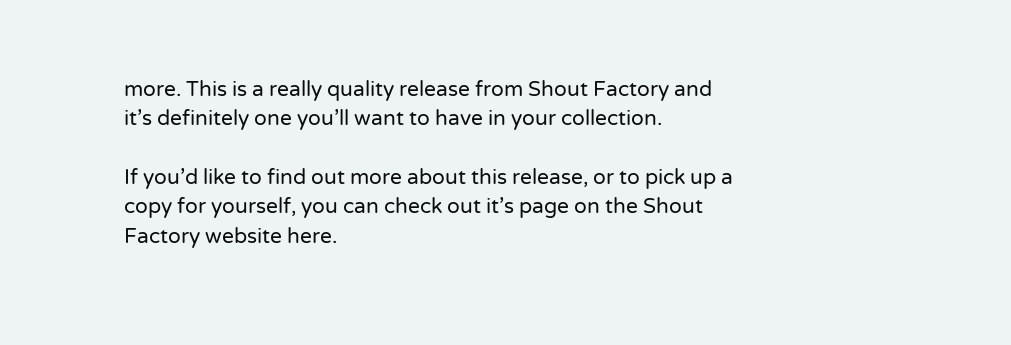more. This is a really quality release from Shout Factory and it’s definitely one you’ll want to have in your collection.

If you’d like to find out more about this release, or to pick up a copy for yourself, you can check out it’s page on the Shout Factory website here.